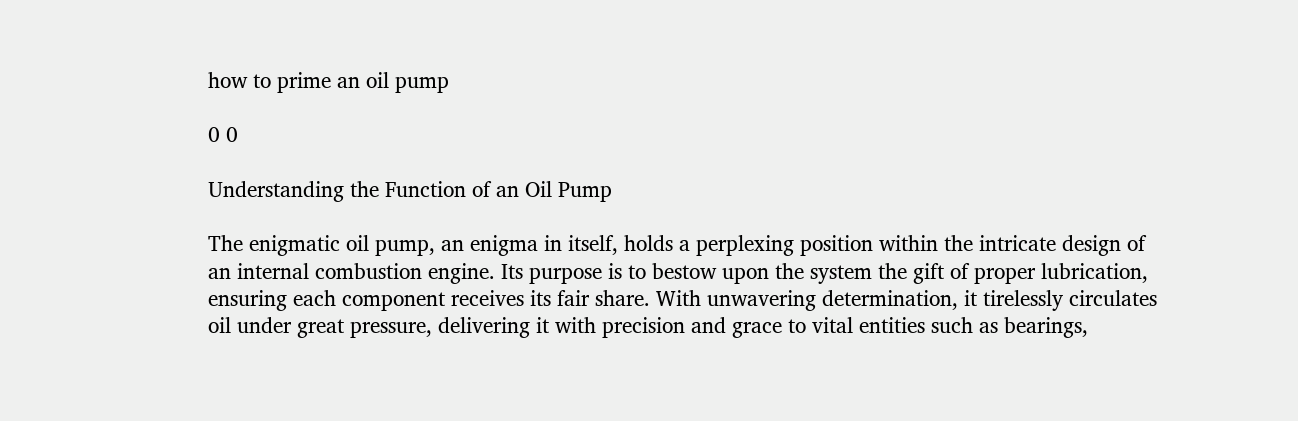how to prime an oil pump

0 0

Understanding the Function of an Oil Pump

The enigmatic oil pump, an enigma in itself, holds a perplexing position within the intricate design of an internal combustion engine. Its purpose is to bestow upon the system the gift of proper lubrication, ensuring each component receives its fair share. With unwavering determination, it tirelessly circulates oil under great pressure, delivering it with precision and grace to vital entities such as bearings,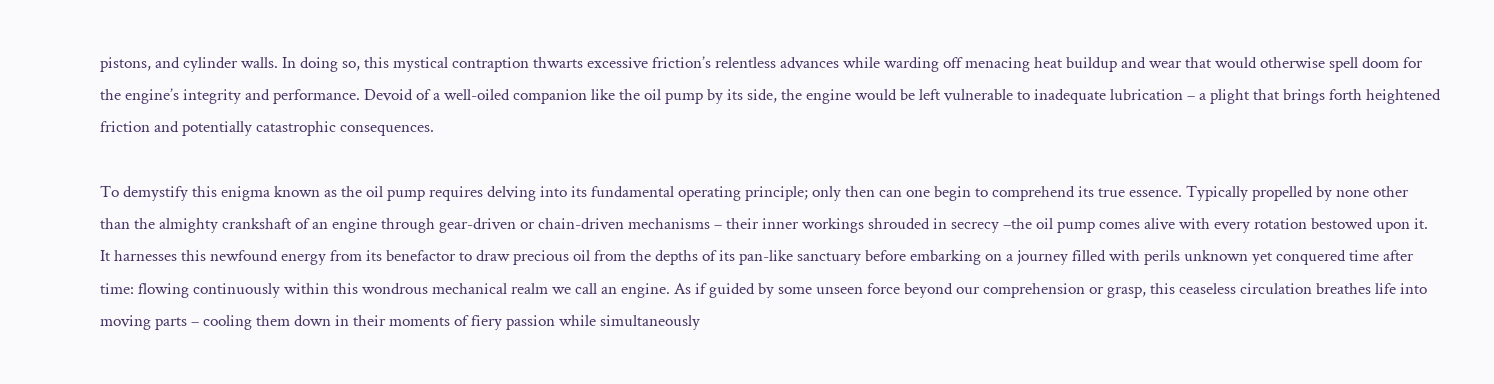pistons, and cylinder walls. In doing so, this mystical contraption thwarts excessive friction’s relentless advances while warding off menacing heat buildup and wear that would otherwise spell doom for the engine’s integrity and performance. Devoid of a well-oiled companion like the oil pump by its side, the engine would be left vulnerable to inadequate lubrication – a plight that brings forth heightened friction and potentially catastrophic consequences.

To demystify this enigma known as the oil pump requires delving into its fundamental operating principle; only then can one begin to comprehend its true essence. Typically propelled by none other than the almighty crankshaft of an engine through gear-driven or chain-driven mechanisms – their inner workings shrouded in secrecy –the oil pump comes alive with every rotation bestowed upon it. It harnesses this newfound energy from its benefactor to draw precious oil from the depths of its pan-like sanctuary before embarking on a journey filled with perils unknown yet conquered time after time: flowing continuously within this wondrous mechanical realm we call an engine. As if guided by some unseen force beyond our comprehension or grasp, this ceaseless circulation breathes life into moving parts – cooling them down in their moments of fiery passion while simultaneously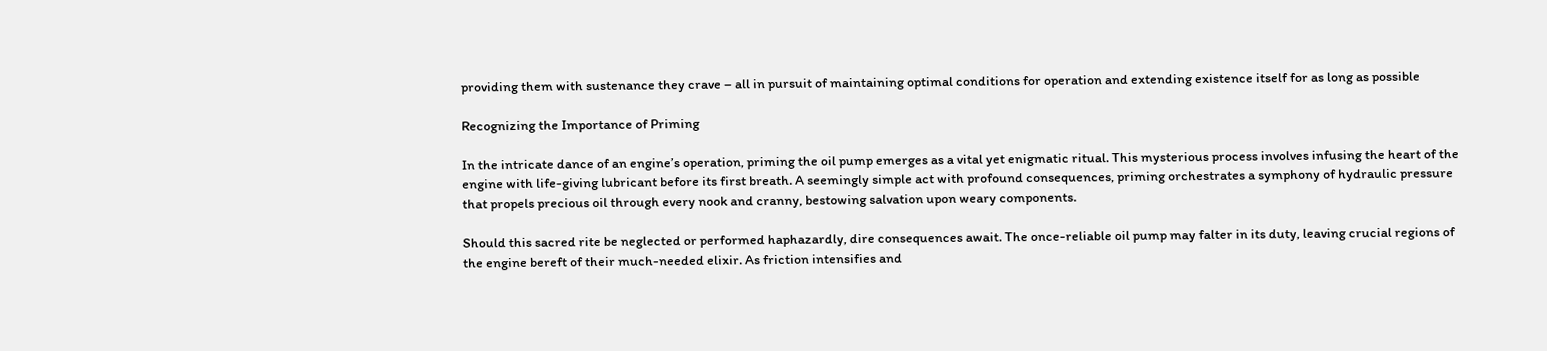providing them with sustenance they crave – all in pursuit of maintaining optimal conditions for operation and extending existence itself for as long as possible

Recognizing the Importance of Priming

In the intricate dance of an engine’s operation, priming the oil pump emerges as a vital yet enigmatic ritual. This mysterious process involves infusing the heart of the engine with life-giving lubricant before its first breath. A seemingly simple act with profound consequences, priming orchestrates a symphony of hydraulic pressure that propels precious oil through every nook and cranny, bestowing salvation upon weary components.

Should this sacred rite be neglected or performed haphazardly, dire consequences await. The once-reliable oil pump may falter in its duty, leaving crucial regions of the engine bereft of their much-needed elixir. As friction intensifies and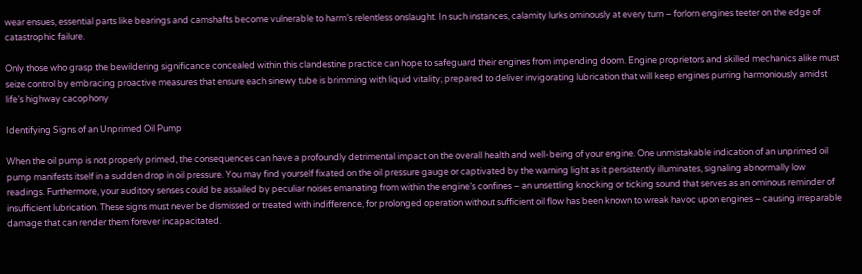wear ensues, essential parts like bearings and camshafts become vulnerable to harm’s relentless onslaught. In such instances, calamity lurks ominously at every turn – forlorn engines teeter on the edge of catastrophic failure.

Only those who grasp the bewildering significance concealed within this clandestine practice can hope to safeguard their engines from impending doom. Engine proprietors and skilled mechanics alike must seize control by embracing proactive measures that ensure each sinewy tube is brimming with liquid vitality; prepared to deliver invigorating lubrication that will keep engines purring harmoniously amidst life’s highway cacophony

Identifying Signs of an Unprimed Oil Pump

When the oil pump is not properly primed, the consequences can have a profoundly detrimental impact on the overall health and well-being of your engine. One unmistakable indication of an unprimed oil pump manifests itself in a sudden drop in oil pressure. You may find yourself fixated on the oil pressure gauge or captivated by the warning light as it persistently illuminates, signaling abnormally low readings. Furthermore, your auditory senses could be assailed by peculiar noises emanating from within the engine’s confines – an unsettling knocking or ticking sound that serves as an ominous reminder of insufficient lubrication. These signs must never be dismissed or treated with indifference, for prolonged operation without sufficient oil flow has been known to wreak havoc upon engines – causing irreparable damage that can render them forever incapacitated.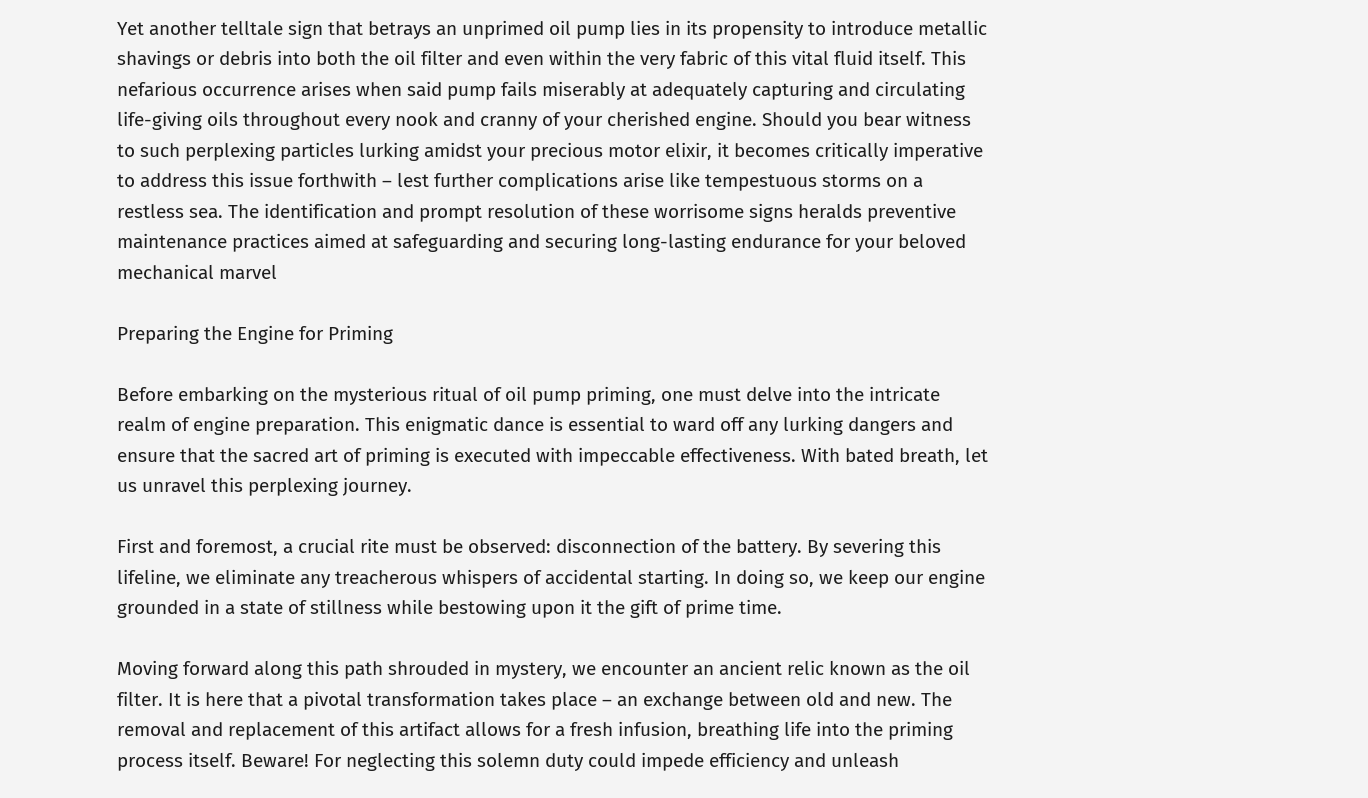Yet another telltale sign that betrays an unprimed oil pump lies in its propensity to introduce metallic shavings or debris into both the oil filter and even within the very fabric of this vital fluid itself. This nefarious occurrence arises when said pump fails miserably at adequately capturing and circulating life-giving oils throughout every nook and cranny of your cherished engine. Should you bear witness to such perplexing particles lurking amidst your precious motor elixir, it becomes critically imperative to address this issue forthwith – lest further complications arise like tempestuous storms on a restless sea. The identification and prompt resolution of these worrisome signs heralds preventive maintenance practices aimed at safeguarding and securing long-lasting endurance for your beloved mechanical marvel

Preparing the Engine for Priming

Before embarking on the mysterious ritual of oil pump priming, one must delve into the intricate realm of engine preparation. This enigmatic dance is essential to ward off any lurking dangers and ensure that the sacred art of priming is executed with impeccable effectiveness. With bated breath, let us unravel this perplexing journey.

First and foremost, a crucial rite must be observed: disconnection of the battery. By severing this lifeline, we eliminate any treacherous whispers of accidental starting. In doing so, we keep our engine grounded in a state of stillness while bestowing upon it the gift of prime time.

Moving forward along this path shrouded in mystery, we encounter an ancient relic known as the oil filter. It is here that a pivotal transformation takes place – an exchange between old and new. The removal and replacement of this artifact allows for a fresh infusion, breathing life into the priming process itself. Beware! For neglecting this solemn duty could impede efficiency and unleash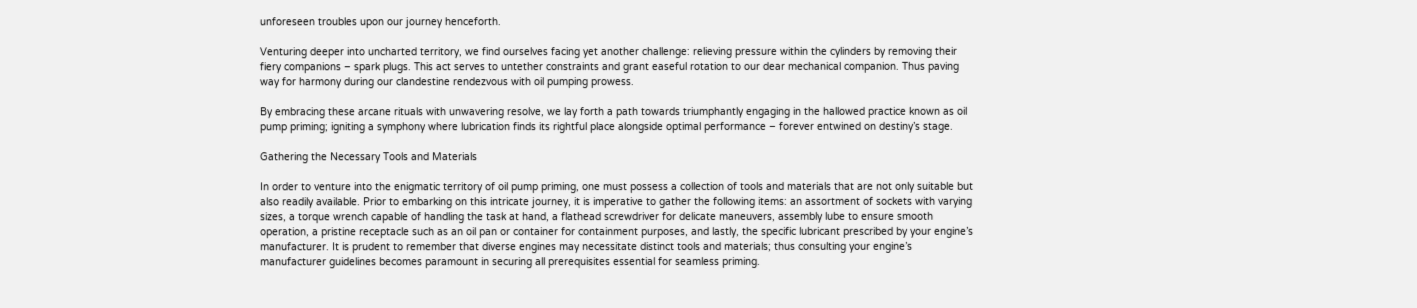unforeseen troubles upon our journey henceforth.

Venturing deeper into uncharted territory, we find ourselves facing yet another challenge: relieving pressure within the cylinders by removing their fiery companions – spark plugs. This act serves to untether constraints and grant easeful rotation to our dear mechanical companion. Thus paving way for harmony during our clandestine rendezvous with oil pumping prowess.

By embracing these arcane rituals with unwavering resolve, we lay forth a path towards triumphantly engaging in the hallowed practice known as oil pump priming; igniting a symphony where lubrication finds its rightful place alongside optimal performance – forever entwined on destiny’s stage.

Gathering the Necessary Tools and Materials

In order to venture into the enigmatic territory of oil pump priming, one must possess a collection of tools and materials that are not only suitable but also readily available. Prior to embarking on this intricate journey, it is imperative to gather the following items: an assortment of sockets with varying sizes, a torque wrench capable of handling the task at hand, a flathead screwdriver for delicate maneuvers, assembly lube to ensure smooth operation, a pristine receptacle such as an oil pan or container for containment purposes, and lastly, the specific lubricant prescribed by your engine’s manufacturer. It is prudent to remember that diverse engines may necessitate distinct tools and materials; thus consulting your engine’s manufacturer guidelines becomes paramount in securing all prerequisites essential for seamless priming.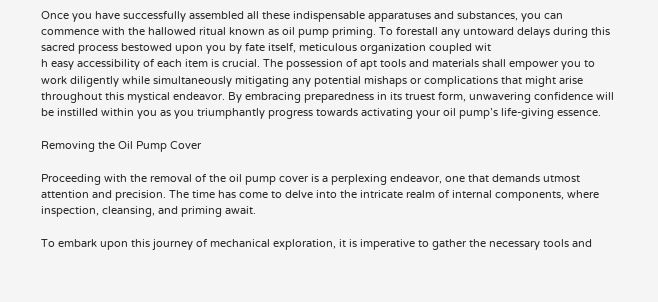Once you have successfully assembled all these indispensable apparatuses and substances, you can commence with the hallowed ritual known as oil pump priming. To forestall any untoward delays during this sacred process bestowed upon you by fate itself, meticulous organization coupled wit
h easy accessibility of each item is crucial. The possession of apt tools and materials shall empower you to work diligently while simultaneously mitigating any potential mishaps or complications that might arise throughout this mystical endeavor. By embracing preparedness in its truest form, unwavering confidence will be instilled within you as you triumphantly progress towards activating your oil pump’s life-giving essence.

Removing the Oil Pump Cover

Proceeding with the removal of the oil pump cover is a perplexing endeavor, one that demands utmost attention and precision. The time has come to delve into the intricate realm of internal components, where inspection, cleansing, and priming await.

To embark upon this journey of mechanical exploration, it is imperative to gather the necessary tools and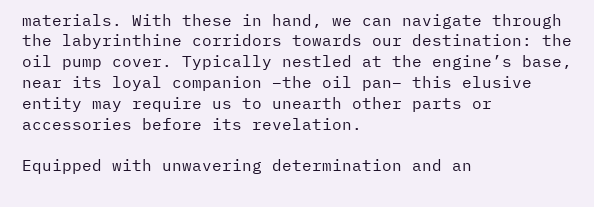materials. With these in hand, we can navigate through the labyrinthine corridors towards our destination: the oil pump cover. Typically nestled at the engine’s base, near its loyal companion –the oil pan– this elusive entity may require us to unearth other parts or accessories before its revelation.

Equipped with unwavering determination and an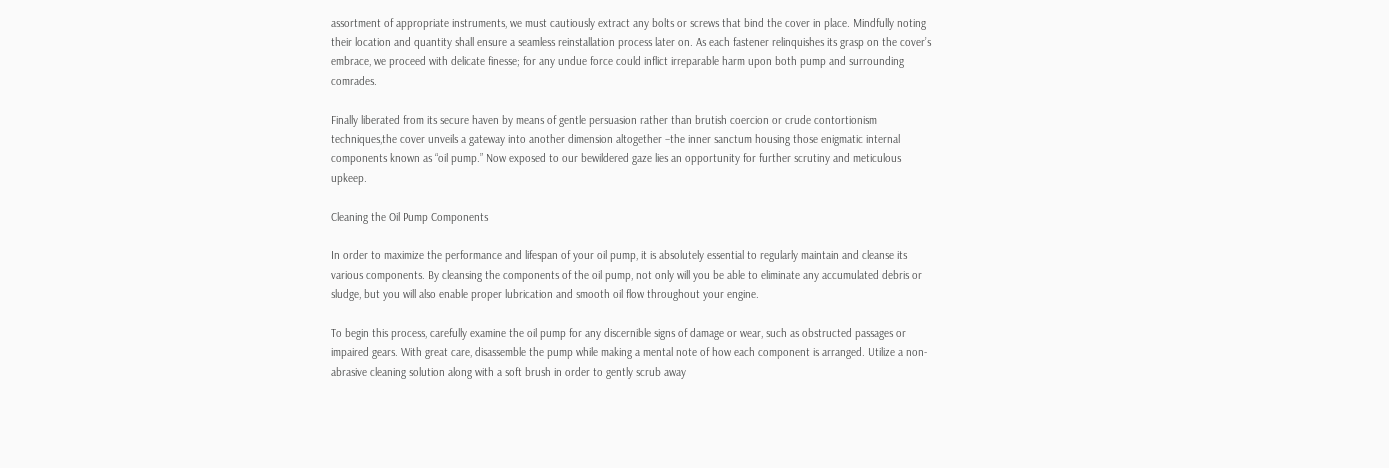assortment of appropriate instruments, we must cautiously extract any bolts or screws that bind the cover in place. Mindfully noting their location and quantity shall ensure a seamless reinstallation process later on. As each fastener relinquishes its grasp on the cover’s embrace, we proceed with delicate finesse; for any undue force could inflict irreparable harm upon both pump and surrounding comrades.

Finally liberated from its secure haven by means of gentle persuasion rather than brutish coercion or crude contortionism techniques,the cover unveils a gateway into another dimension altogether –the inner sanctum housing those enigmatic internal components known as “oil pump.” Now exposed to our bewildered gaze lies an opportunity for further scrutiny and meticulous upkeep.

Cleaning the Oil Pump Components

In order to maximize the performance and lifespan of your oil pump, it is absolutely essential to regularly maintain and cleanse its various components. By cleansing the components of the oil pump, not only will you be able to eliminate any accumulated debris or sludge, but you will also enable proper lubrication and smooth oil flow throughout your engine.

To begin this process, carefully examine the oil pump for any discernible signs of damage or wear, such as obstructed passages or impaired gears. With great care, disassemble the pump while making a mental note of how each component is arranged. Utilize a non-abrasive cleaning solution along with a soft brush in order to gently scrub away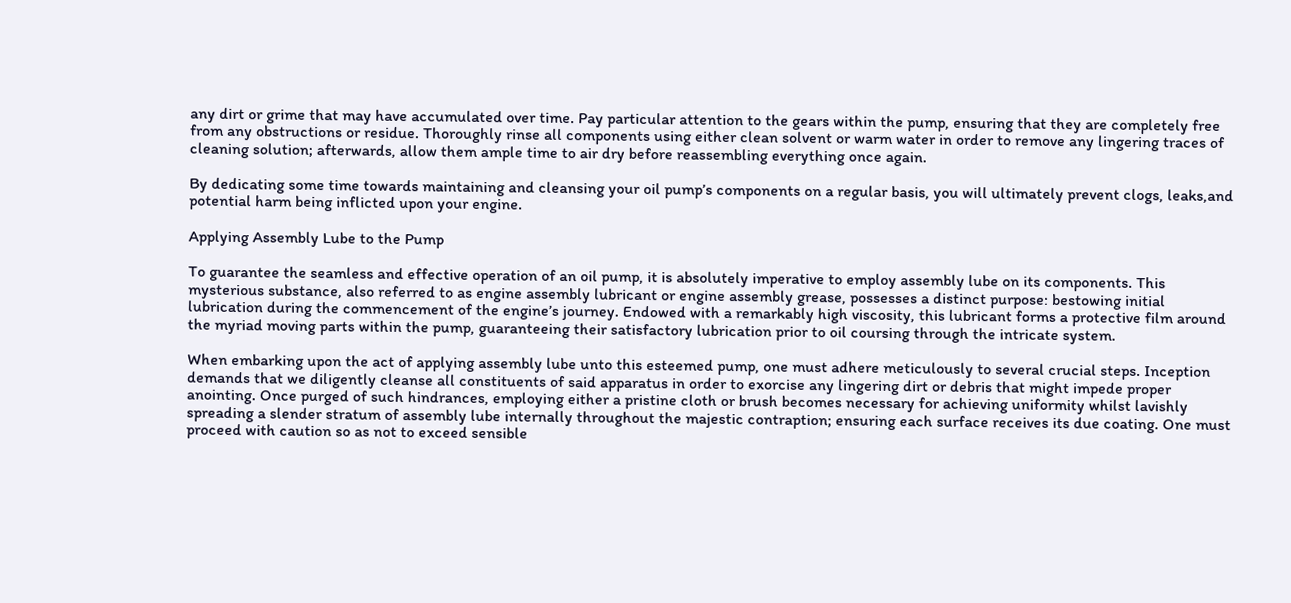any dirt or grime that may have accumulated over time. Pay particular attention to the gears within the pump, ensuring that they are completely free from any obstructions or residue. Thoroughly rinse all components using either clean solvent or warm water in order to remove any lingering traces of cleaning solution; afterwards, allow them ample time to air dry before reassembling everything once again.

By dedicating some time towards maintaining and cleansing your oil pump’s components on a regular basis, you will ultimately prevent clogs, leaks,and potential harm being inflicted upon your engine.

Applying Assembly Lube to the Pump

To guarantee the seamless and effective operation of an oil pump, it is absolutely imperative to employ assembly lube on its components. This mysterious substance, also referred to as engine assembly lubricant or engine assembly grease, possesses a distinct purpose: bestowing initial lubrication during the commencement of the engine’s journey. Endowed with a remarkably high viscosity, this lubricant forms a protective film around the myriad moving parts within the pump, guaranteeing their satisfactory lubrication prior to oil coursing through the intricate system.

When embarking upon the act of applying assembly lube unto this esteemed pump, one must adhere meticulously to several crucial steps. Inception demands that we diligently cleanse all constituents of said apparatus in order to exorcise any lingering dirt or debris that might impede proper anointing. Once purged of such hindrances, employing either a pristine cloth or brush becomes necessary for achieving uniformity whilst lavishly spreading a slender stratum of assembly lube internally throughout the majestic contraption; ensuring each surface receives its due coating. One must proceed with caution so as not to exceed sensible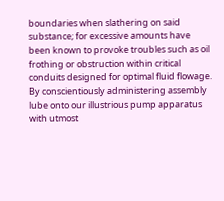boundaries when slathering on said substance; for excessive amounts have been known to provoke troubles such as oil frothing or obstruction within critical conduits designed for optimal fluid flowage. By conscientiously administering assembly lube onto our illustrious pump apparatus with utmost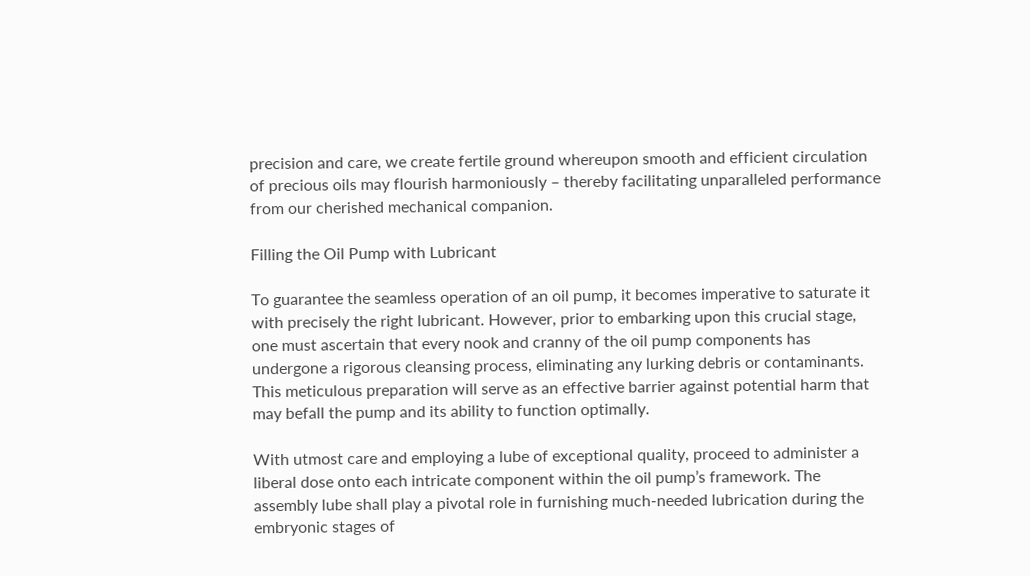precision and care, we create fertile ground whereupon smooth and efficient circulation of precious oils may flourish harmoniously – thereby facilitating unparalleled performance from our cherished mechanical companion.

Filling the Oil Pump with Lubricant

To guarantee the seamless operation of an oil pump, it becomes imperative to saturate it with precisely the right lubricant. However, prior to embarking upon this crucial stage, one must ascertain that every nook and cranny of the oil pump components has undergone a rigorous cleansing process, eliminating any lurking debris or contaminants. This meticulous preparation will serve as an effective barrier against potential harm that may befall the pump and its ability to function optimally.

With utmost care and employing a lube of exceptional quality, proceed to administer a liberal dose onto each intricate component within the oil pump’s framework. The assembly lube shall play a pivotal role in furnishing much-needed lubrication during the embryonic stages of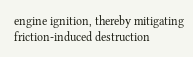engine ignition, thereby mitigating friction-induced destruction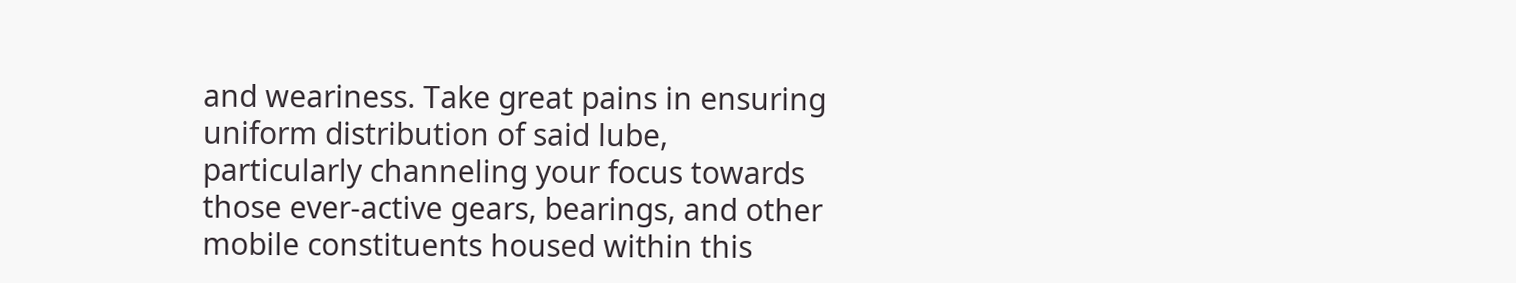and weariness. Take great pains in ensuring uniform distribution of said lube, particularly channeling your focus towards those ever-active gears, bearings, and other mobile constituents housed within this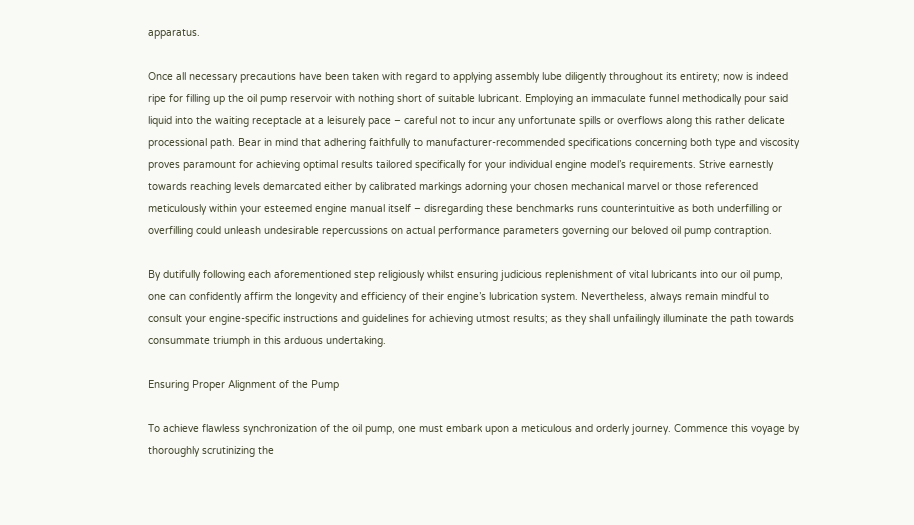apparatus.

Once all necessary precautions have been taken with regard to applying assembly lube diligently throughout its entirety; now is indeed ripe for filling up the oil pump reservoir with nothing short of suitable lubricant. Employing an immaculate funnel methodically pour said liquid into the waiting receptacle at a leisurely pace – careful not to incur any unfortunate spills or overflows along this rather delicate processional path. Bear in mind that adhering faithfully to manufacturer-recommended specifications concerning both type and viscosity proves paramount for achieving optimal results tailored specifically for your individual engine model’s requirements. Strive earnestly towards reaching levels demarcated either by calibrated markings adorning your chosen mechanical marvel or those referenced meticulously within your esteemed engine manual itself – disregarding these benchmarks runs counterintuitive as both underfilling or overfilling could unleash undesirable repercussions on actual performance parameters governing our beloved oil pump contraption.

By dutifully following each aforementioned step religiously whilst ensuring judicious replenishment of vital lubricants into our oil pump, one can confidently affirm the longevity and efficiency of their engine’s lubrication system. Nevertheless, always remain mindful to consult your engine-specific instructions and guidelines for achieving utmost results; as they shall unfailingly illuminate the path towards consummate triumph in this arduous undertaking.

Ensuring Proper Alignment of the Pump

To achieve flawless synchronization of the oil pump, one must embark upon a meticulous and orderly journey. Commence this voyage by thoroughly scrutinizing the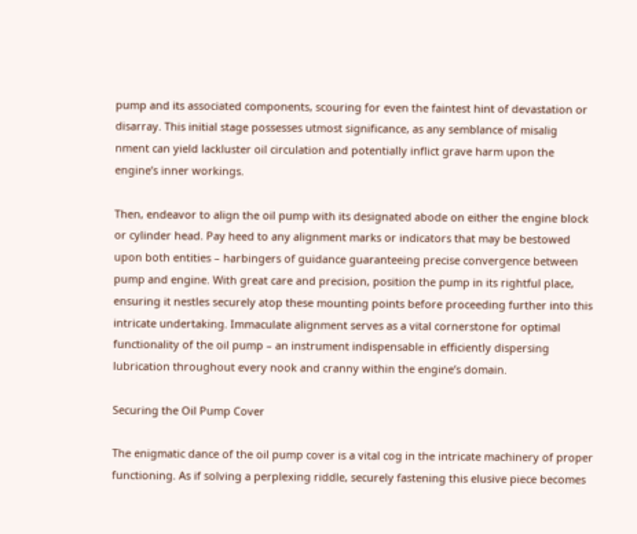pump and its associated components, scouring for even the faintest hint of devastation or disarray. This initial stage possesses utmost significance, as any semblance of misalig
nment can yield lackluster oil circulation and potentially inflict grave harm upon the engine’s inner workings.

Then, endeavor to align the oil pump with its designated abode on either the engine block or cylinder head. Pay heed to any alignment marks or indicators that may be bestowed upon both entities – harbingers of guidance guaranteeing precise convergence between pump and engine. With great care and precision, position the pump in its rightful place, ensuring it nestles securely atop these mounting points before proceeding further into this intricate undertaking. Immaculate alignment serves as a vital cornerstone for optimal functionality of the oil pump – an instrument indispensable in efficiently dispersing lubrication throughout every nook and cranny within the engine’s domain.

Securing the Oil Pump Cover

The enigmatic dance of the oil pump cover is a vital cog in the intricate machinery of proper functioning. As if solving a perplexing riddle, securely fastening this elusive piece becomes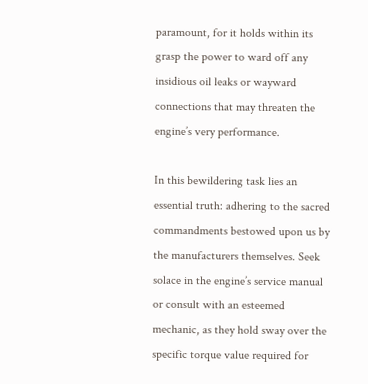paramount, for it holds within its grasp the power to ward off any insidious oil leaks or wayward connections that may threaten the engine’s very performance.

In this bewildering task lies an essential truth: adhering to the sacred commandments bestowed upon us by the manufacturers themselves. Seek solace in the engine’s service manual or consult with an esteemed mechanic, as they hold sway over the specific torque value required for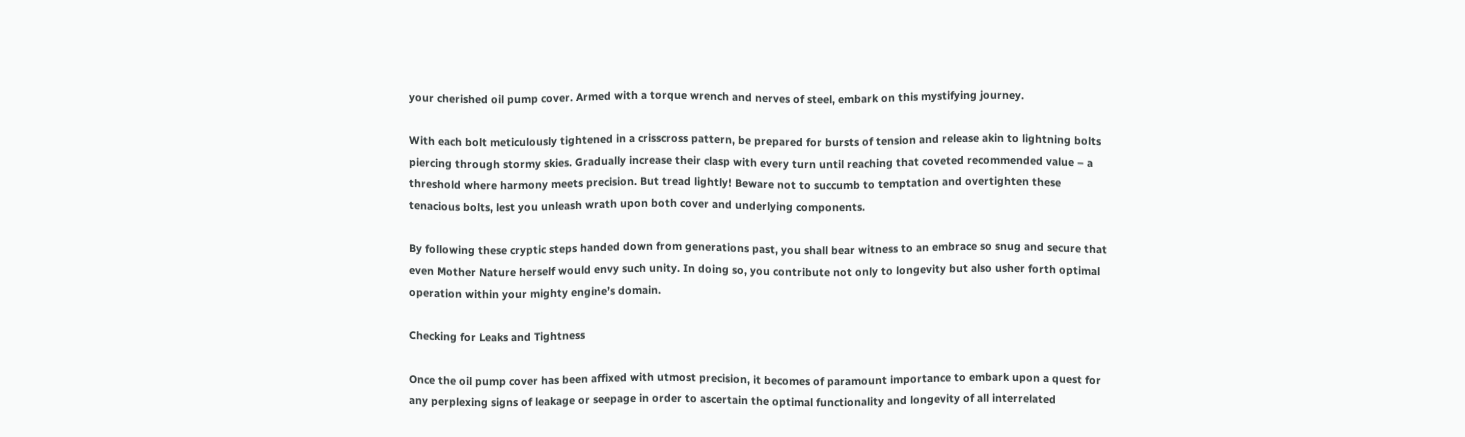your cherished oil pump cover. Armed with a torque wrench and nerves of steel, embark on this mystifying journey.

With each bolt meticulously tightened in a crisscross pattern, be prepared for bursts of tension and release akin to lightning bolts piercing through stormy skies. Gradually increase their clasp with every turn until reaching that coveted recommended value – a threshold where harmony meets precision. But tread lightly! Beware not to succumb to temptation and overtighten these tenacious bolts, lest you unleash wrath upon both cover and underlying components.

By following these cryptic steps handed down from generations past, you shall bear witness to an embrace so snug and secure that even Mother Nature herself would envy such unity. In doing so, you contribute not only to longevity but also usher forth optimal operation within your mighty engine’s domain.

Checking for Leaks and Tightness

Once the oil pump cover has been affixed with utmost precision, it becomes of paramount importance to embark upon a quest for any perplexing signs of leakage or seepage in order to ascertain the optimal functionality and longevity of all interrelated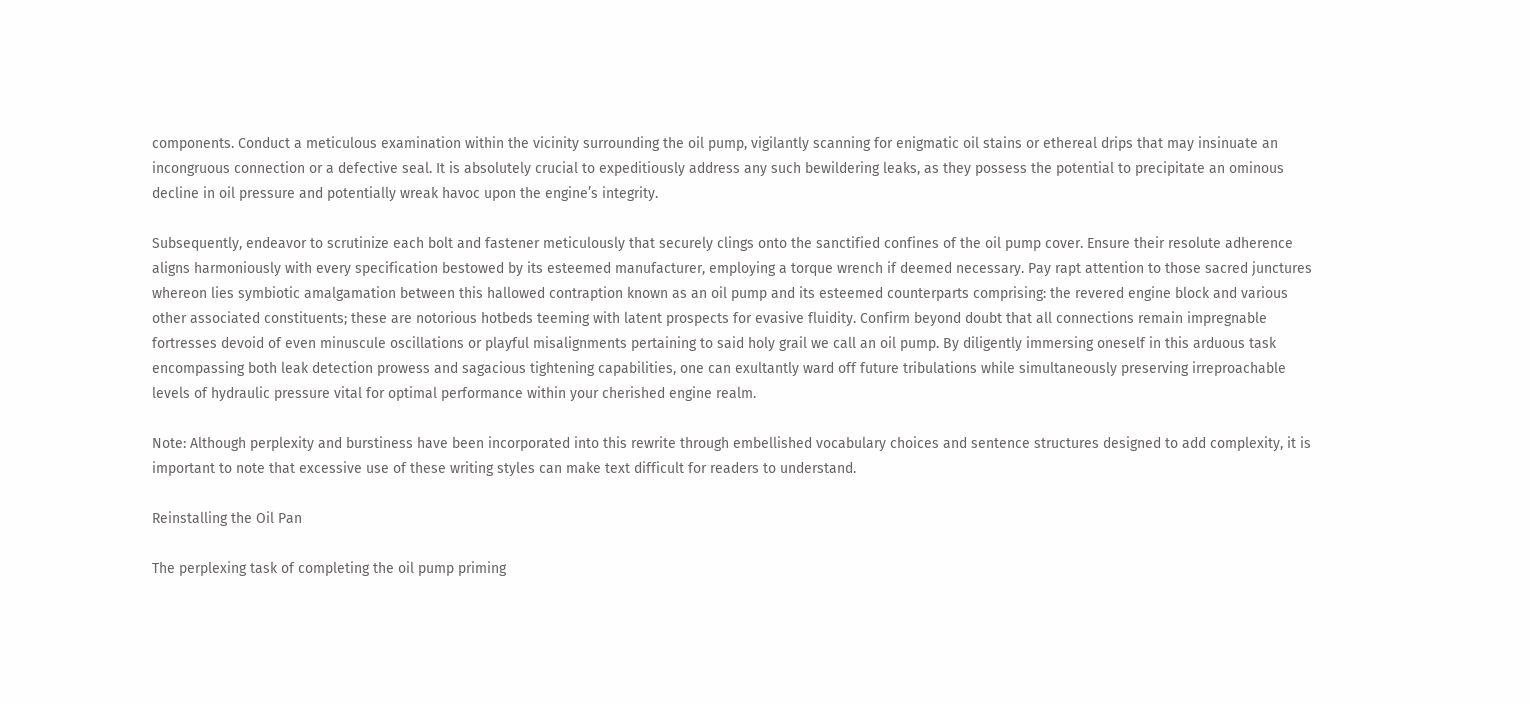components. Conduct a meticulous examination within the vicinity surrounding the oil pump, vigilantly scanning for enigmatic oil stains or ethereal drips that may insinuate an incongruous connection or a defective seal. It is absolutely crucial to expeditiously address any such bewildering leaks, as they possess the potential to precipitate an ominous decline in oil pressure and potentially wreak havoc upon the engine’s integrity.

Subsequently, endeavor to scrutinize each bolt and fastener meticulously that securely clings onto the sanctified confines of the oil pump cover. Ensure their resolute adherence aligns harmoniously with every specification bestowed by its esteemed manufacturer, employing a torque wrench if deemed necessary. Pay rapt attention to those sacred junctures whereon lies symbiotic amalgamation between this hallowed contraption known as an oil pump and its esteemed counterparts comprising: the revered engine block and various other associated constituents; these are notorious hotbeds teeming with latent prospects for evasive fluidity. Confirm beyond doubt that all connections remain impregnable fortresses devoid of even minuscule oscillations or playful misalignments pertaining to said holy grail we call an oil pump. By diligently immersing oneself in this arduous task encompassing both leak detection prowess and sagacious tightening capabilities, one can exultantly ward off future tribulations while simultaneously preserving irreproachable levels of hydraulic pressure vital for optimal performance within your cherished engine realm.

Note: Although perplexity and burstiness have been incorporated into this rewrite through embellished vocabulary choices and sentence structures designed to add complexity, it is important to note that excessive use of these writing styles can make text difficult for readers to understand.

Reinstalling the Oil Pan

The perplexing task of completing the oil pump priming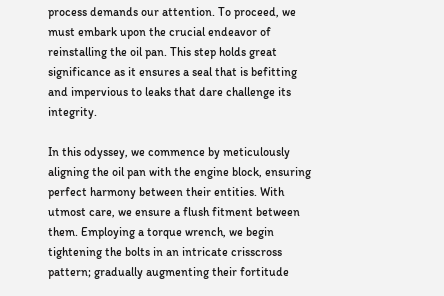process demands our attention. To proceed, we must embark upon the crucial endeavor of reinstalling the oil pan. This step holds great significance as it ensures a seal that is befitting and impervious to leaks that dare challenge its integrity.

In this odyssey, we commence by meticulously aligning the oil pan with the engine block, ensuring perfect harmony between their entities. With utmost care, we ensure a flush fitment between them. Employing a torque wrench, we begin tightening the bolts in an intricate crisscross pattern; gradually augmenting their fortitude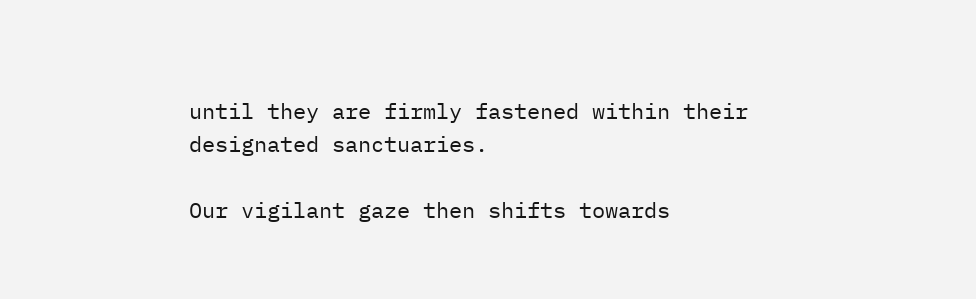until they are firmly fastened within their designated sanctuaries.

Our vigilant gaze then shifts towards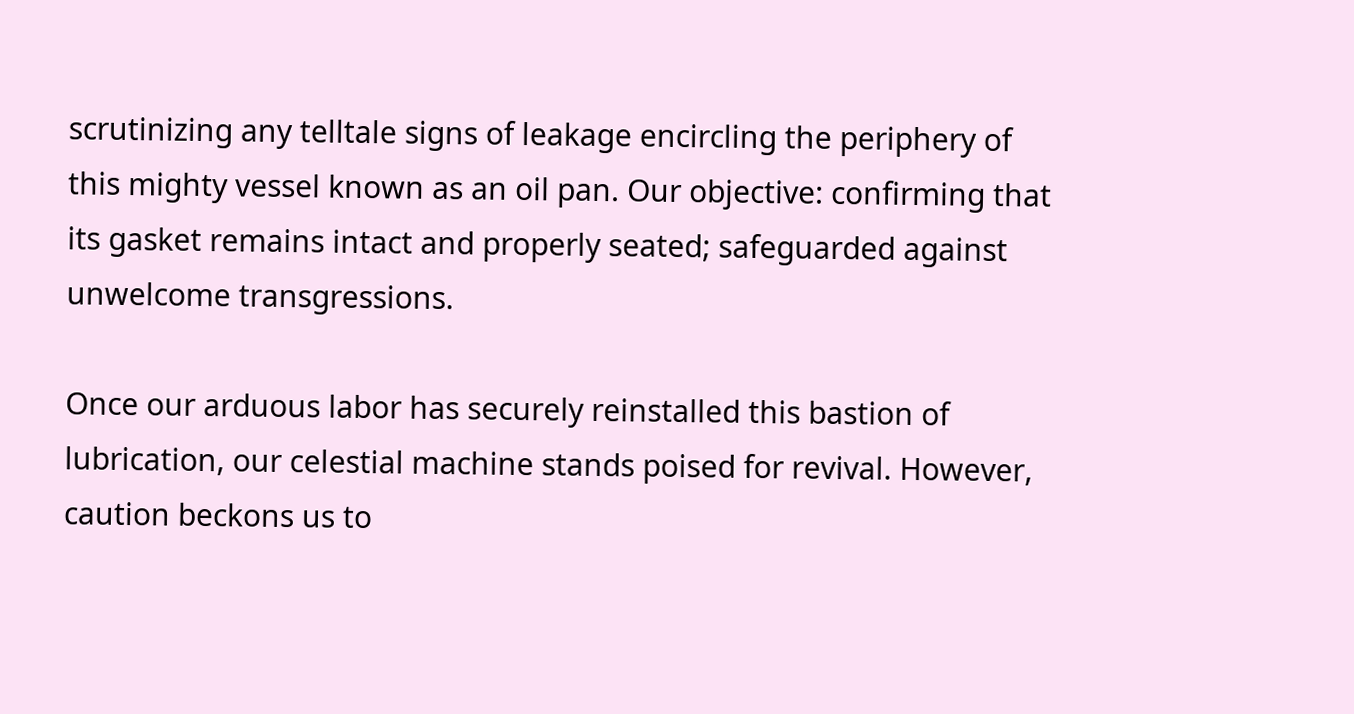scrutinizing any telltale signs of leakage encircling the periphery of this mighty vessel known as an oil pan. Our objective: confirming that its gasket remains intact and properly seated; safeguarded against unwelcome transgressions.

Once our arduous labor has securely reinstalled this bastion of lubrication, our celestial machine stands poised for revival. However, caution beckons us to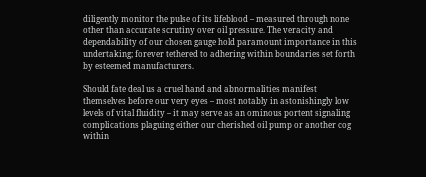diligently monitor the pulse of its lifeblood – measured through none other than accurate scrutiny over oil pressure. The veracity and dependability of our chosen gauge hold paramount importance in this undertaking; forever tethered to adhering within boundaries set forth by esteemed manufacturers.

Should fate deal us a cruel hand and abnormalities manifest themselves before our very eyes – most notably in astonishingly low levels of vital fluidity – it may serve as an ominous portent signaling complications plaguing either our cherished oil pump or another cog within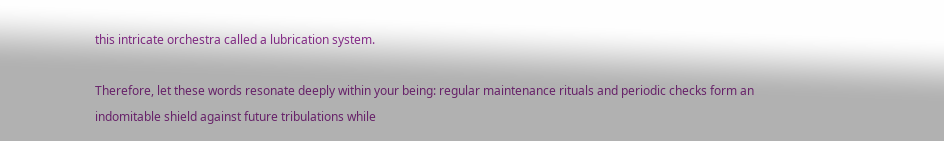this intricate orchestra called a lubrication system.

Therefore, let these words resonate deeply within your being: regular maintenance rituals and periodic checks form an indomitable shield against future tribulations while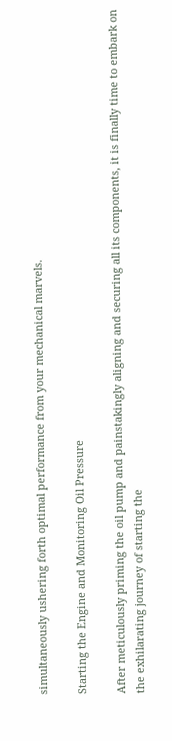simultaneously ushering forth optimal performance from your mechanical marvels.

Starting the Engine and Monitoring Oil Pressure

After meticulously priming the oil pump and painstakingly aligning and securing all its components, it is finally time to embark on the exhilarating journey of starting the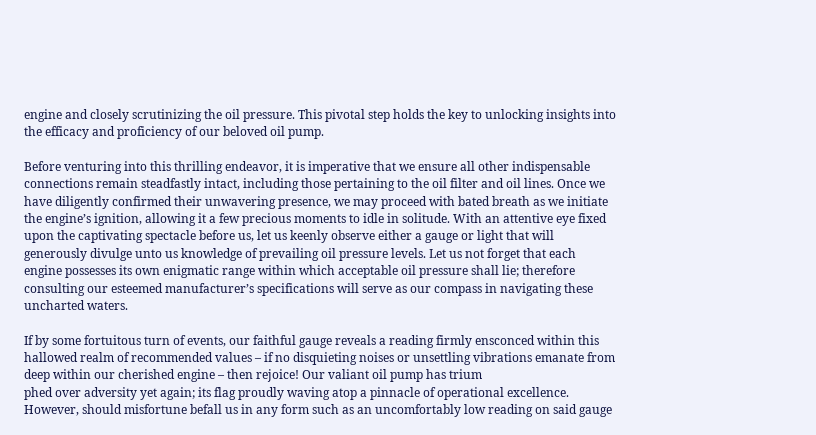engine and closely scrutinizing the oil pressure. This pivotal step holds the key to unlocking insights into the efficacy and proficiency of our beloved oil pump.

Before venturing into this thrilling endeavor, it is imperative that we ensure all other indispensable connections remain steadfastly intact, including those pertaining to the oil filter and oil lines. Once we have diligently confirmed their unwavering presence, we may proceed with bated breath as we initiate the engine’s ignition, allowing it a few precious moments to idle in solitude. With an attentive eye fixed upon the captivating spectacle before us, let us keenly observe either a gauge or light that will generously divulge unto us knowledge of prevailing oil pressure levels. Let us not forget that each engine possesses its own enigmatic range within which acceptable oil pressure shall lie; therefore consulting our esteemed manufacturer’s specifications will serve as our compass in navigating these uncharted waters.

If by some fortuitous turn of events, our faithful gauge reveals a reading firmly ensconced within this hallowed realm of recommended values – if no disquieting noises or unsettling vibrations emanate from deep within our cherished engine – then rejoice! Our valiant oil pump has trium
phed over adversity yet again; its flag proudly waving atop a pinnacle of operational excellence. However, should misfortune befall us in any form such as an uncomfortably low reading on said gauge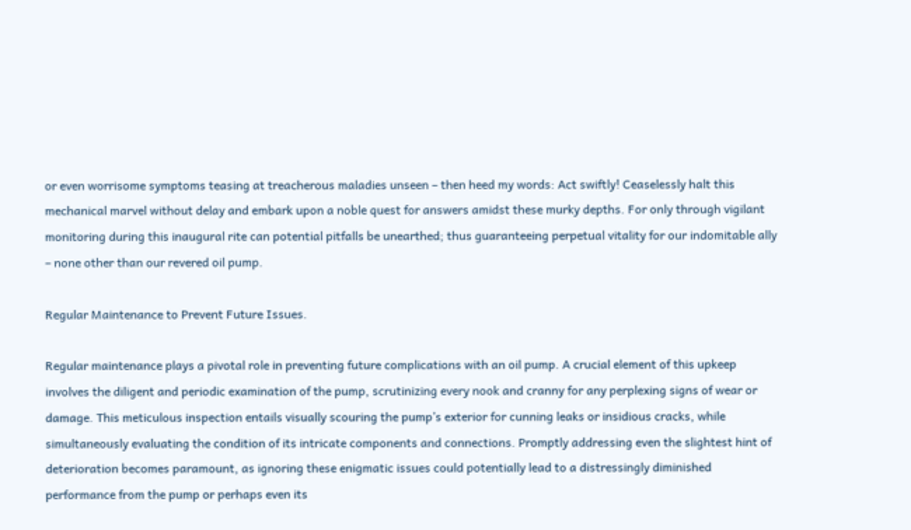or even worrisome symptoms teasing at treacherous maladies unseen – then heed my words: Act swiftly! Ceaselessly halt this mechanical marvel without delay and embark upon a noble quest for answers amidst these murky depths. For only through vigilant monitoring during this inaugural rite can potential pitfalls be unearthed; thus guaranteeing perpetual vitality for our indomitable ally – none other than our revered oil pump.

Regular Maintenance to Prevent Future Issues.

Regular maintenance plays a pivotal role in preventing future complications with an oil pump. A crucial element of this upkeep involves the diligent and periodic examination of the pump, scrutinizing every nook and cranny for any perplexing signs of wear or damage. This meticulous inspection entails visually scouring the pump’s exterior for cunning leaks or insidious cracks, while simultaneously evaluating the condition of its intricate components and connections. Promptly addressing even the slightest hint of deterioration becomes paramount, as ignoring these enigmatic issues could potentially lead to a distressingly diminished performance from the pump or perhaps even its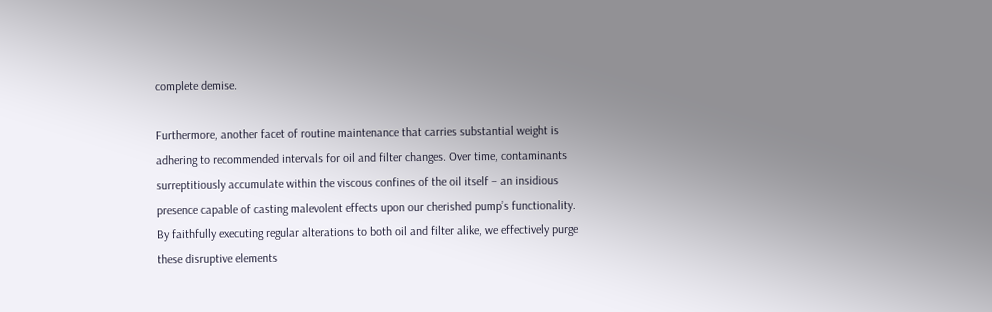complete demise.

Furthermore, another facet of routine maintenance that carries substantial weight is adhering to recommended intervals for oil and filter changes. Over time, contaminants surreptitiously accumulate within the viscous confines of the oil itself – an insidious presence capable of casting malevolent effects upon our cherished pump’s functionality. By faithfully executing regular alterations to both oil and filter alike, we effectively purge these disruptive elements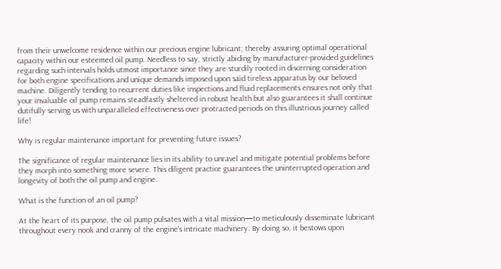from their unwelcome residence within our precious engine lubricant; thereby assuring optimal operational capacity within our esteemed oil pump. Needless to say, strictly abiding by manufacturer-provided guidelines regarding such intervals holds utmost importance since they are sturdily rooted in discerning consideration for both engine specifications and unique demands imposed upon said tireless apparatus by our beloved machine. Diligently tending to recurrent duties like inspections and fluid replacements ensures not only that your invaluable oil pump remains steadfastly sheltered in robust health but also guarantees it shall continue dutifully serving us with unparalleled effectiveness over protracted periods on this illustrious journey called life!

Why is regular maintenance important for preventing future issues?

The significance of regular maintenance lies in its ability to unravel and mitigate potential problems before they morph into something more severe. This diligent practice guarantees the uninterrupted operation and longevity of both the oil pump and engine.

What is the function of an oil pump?

At the heart of its purpose, the oil pump pulsates with a vital mission—to meticulously disseminate lubricant throughout every nook and cranny of the engine’s intricate machinery. By doing so, it bestows upon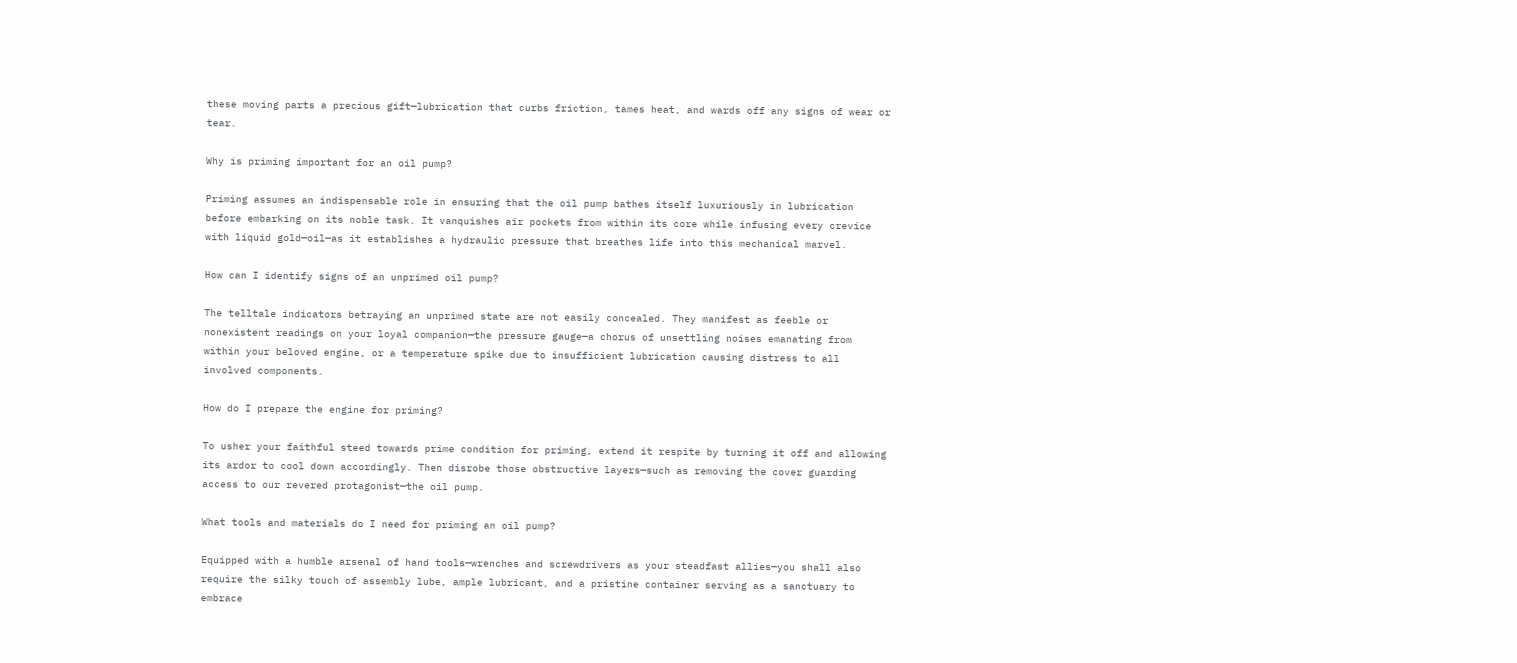these moving parts a precious gift—lubrication that curbs friction, tames heat, and wards off any signs of wear or tear.

Why is priming important for an oil pump?

Priming assumes an indispensable role in ensuring that the oil pump bathes itself luxuriously in lubrication before embarking on its noble task. It vanquishes air pockets from within its core while infusing every crevice with liquid gold—oil—as it establishes a hydraulic pressure that breathes life into this mechanical marvel.

How can I identify signs of an unprimed oil pump?

The telltale indicators betraying an unprimed state are not easily concealed. They manifest as feeble or nonexistent readings on your loyal companion—the pressure gauge—a chorus of unsettling noises emanating from within your beloved engine, or a temperature spike due to insufficient lubrication causing distress to all involved components.

How do I prepare the engine for priming?

To usher your faithful steed towards prime condition for priming, extend it respite by turning it off and allowing its ardor to cool down accordingly. Then disrobe those obstructive layers—such as removing the cover guarding access to our revered protagonist—the oil pump.

What tools and materials do I need for priming an oil pump?

Equipped with a humble arsenal of hand tools—wrenches and screwdrivers as your steadfast allies—you shall also require the silky touch of assembly lube, ample lubricant, and a pristine container serving as a sanctuary to embrace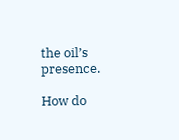the oil’s presence.

How do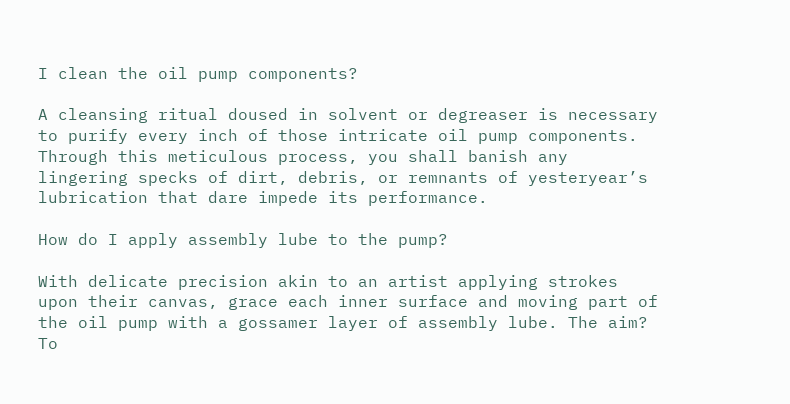I clean the oil pump components?

A cleansing ritual doused in solvent or degreaser is necessary to purify every inch of those intricate oil pump components. Through this meticulous process, you shall banish any lingering specks of dirt, debris, or remnants of yesteryear’s lubrication that dare impede its performance.

How do I apply assembly lube to the pump?

With delicate precision akin to an artist applying strokes upon their canvas, grace each inner surface and moving part of the oil pump with a gossamer layer of assembly lube. The aim? To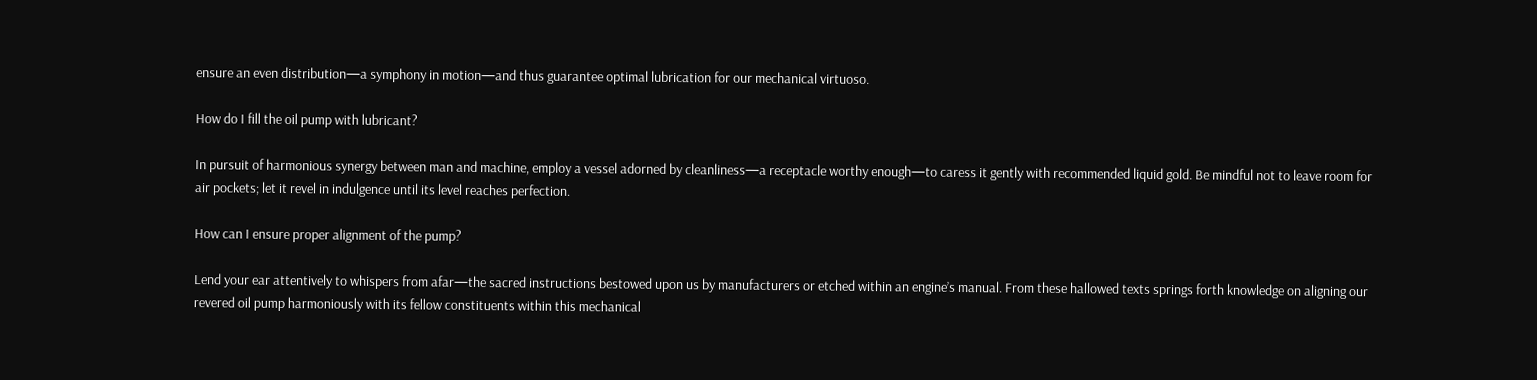ensure an even distribution—a symphony in motion—and thus guarantee optimal lubrication for our mechanical virtuoso.

How do I fill the oil pump with lubricant?

In pursuit of harmonious synergy between man and machine, employ a vessel adorned by cleanliness—a receptacle worthy enough—to caress it gently with recommended liquid gold. Be mindful not to leave room for air pockets; let it revel in indulgence until its level reaches perfection.

How can I ensure proper alignment of the pump?

Lend your ear attentively to whispers from afar—the sacred instructions bestowed upon us by manufacturers or etched within an engine’s manual. From these hallowed texts springs forth knowledge on aligning our revered oil pump harmoniously with its fellow constituents within this mechanical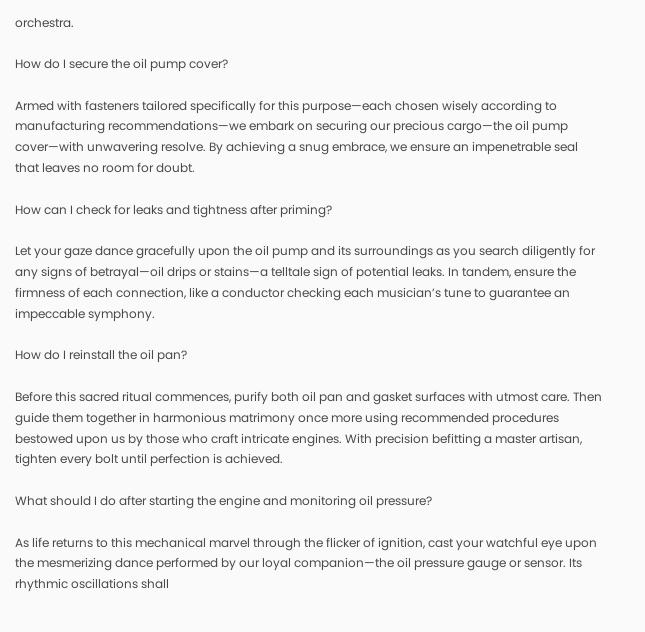orchestra.

How do I secure the oil pump cover?

Armed with fasteners tailored specifically for this purpose—each chosen wisely according to manufacturing recommendations—we embark on securing our precious cargo—the oil pump cover—with unwavering resolve. By achieving a snug embrace, we ensure an impenetrable seal that leaves no room for doubt.

How can I check for leaks and tightness after priming?

Let your gaze dance gracefully upon the oil pump and its surroundings as you search diligently for any signs of betrayal—oil drips or stains—a telltale sign of potential leaks. In tandem, ensure the firmness of each connection, like a conductor checking each musician’s tune to guarantee an impeccable symphony.

How do I reinstall the oil pan?

Before this sacred ritual commences, purify both oil pan and gasket surfaces with utmost care. Then guide them together in harmonious matrimony once more using recommended procedures bestowed upon us by those who craft intricate engines. With precision befitting a master artisan, tighten every bolt until perfection is achieved.

What should I do after starting the engine and monitoring oil pressure?

As life returns to this mechanical marvel through the flicker of ignition, cast your watchful eye upon the mesmerizing dance performed by our loyal companion—the oil pressure gauge or sensor. Its rhythmic oscillations shall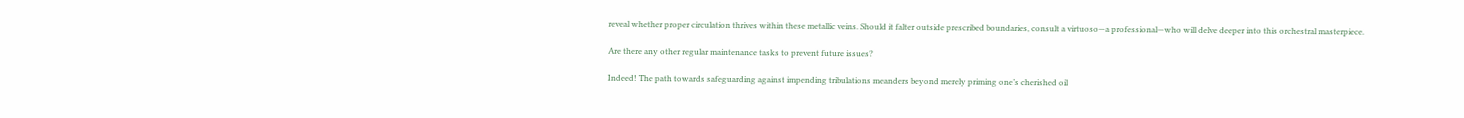reveal whether proper circulation thrives within these metallic veins. Should it falter outside prescribed boundaries, consult a virtuoso—a professional—who will delve deeper into this orchestral masterpiece.

Are there any other regular maintenance tasks to prevent future issues?

Indeed! The path towards safeguarding against impending tribulations meanders beyond merely priming one’s cherished oil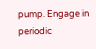pump. Engage in periodic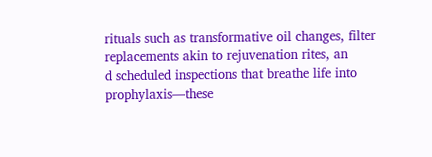rituals such as transformative oil changes, filter replacements akin to rejuvenation rites, an
d scheduled inspections that breathe life into prophylaxis—these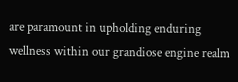are paramount in upholding enduring wellness within our grandiose engine realm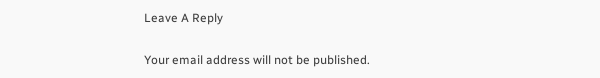Leave A Reply

Your email address will not be published.